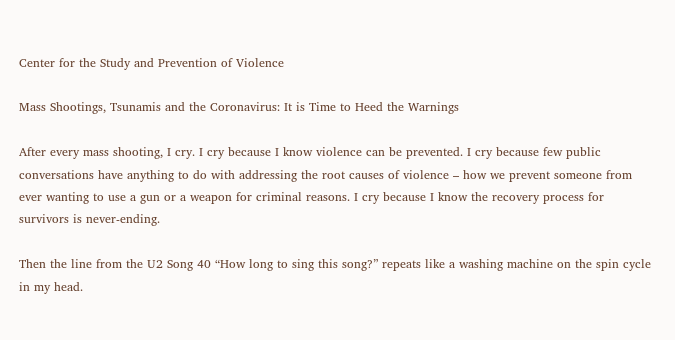Center for the Study and Prevention of Violence

Mass Shootings, Tsunamis and the Coronavirus: It is Time to Heed the Warnings

After every mass shooting, I cry. I cry because I know violence can be prevented. I cry because few public conversations have anything to do with addressing the root causes of violence – how we prevent someone from ever wanting to use a gun or a weapon for criminal reasons. I cry because I know the recovery process for survivors is never-ending.

Then the line from the U2 Song 40 “How long to sing this song?” repeats like a washing machine on the spin cycle in my head.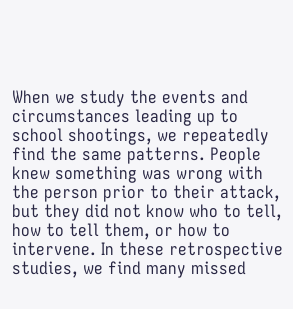When we study the events and circumstances leading up to school shootings, we repeatedly find the same patterns. People knew something was wrong with the person prior to their attack, but they did not know who to tell, how to tell them, or how to intervene. In these retrospective studies, we find many missed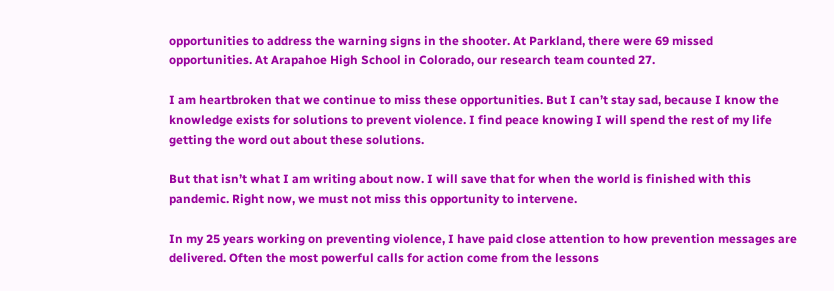opportunities to address the warning signs in the shooter. At Parkland, there were 69 missed opportunities. At Arapahoe High School in Colorado, our research team counted 27.

I am heartbroken that we continue to miss these opportunities. But I can’t stay sad, because I know the knowledge exists for solutions to prevent violence. I find peace knowing I will spend the rest of my life getting the word out about these solutions.

But that isn’t what I am writing about now. I will save that for when the world is finished with this pandemic. Right now, we must not miss this opportunity to intervene.

In my 25 years working on preventing violence, I have paid close attention to how prevention messages are delivered. Often the most powerful calls for action come from the lessons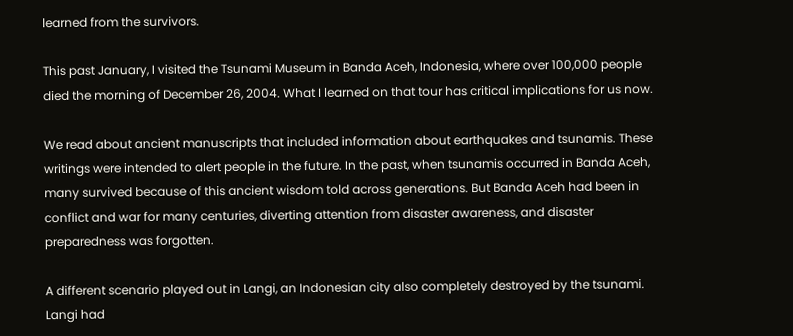learned from the survivors.

This past January, I visited the Tsunami Museum in Banda Aceh, Indonesia, where over 100,000 people died the morning of December 26, 2004. What I learned on that tour has critical implications for us now.

We read about ancient manuscripts that included information about earthquakes and tsunamis. These writings were intended to alert people in the future. In the past, when tsunamis occurred in Banda Aceh, many survived because of this ancient wisdom told across generations. But Banda Aceh had been in conflict and war for many centuries, diverting attention from disaster awareness, and disaster preparedness was forgotten.

A different scenario played out in Langi, an Indonesian city also completely destroyed by the tsunami. Langi had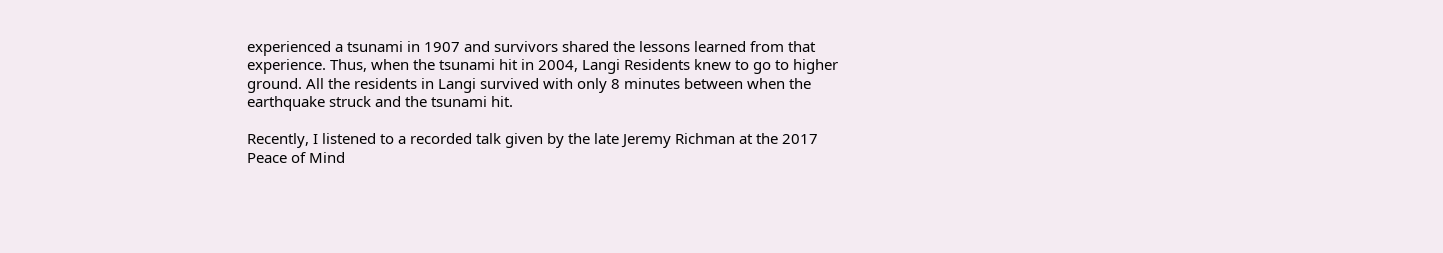experienced a tsunami in 1907 and survivors shared the lessons learned from that experience. Thus, when the tsunami hit in 2004, Langi Residents knew to go to higher ground. All the residents in Langi survived with only 8 minutes between when the earthquake struck and the tsunami hit.

Recently, I listened to a recorded talk given by the late Jeremy Richman at the 2017 Peace of Mind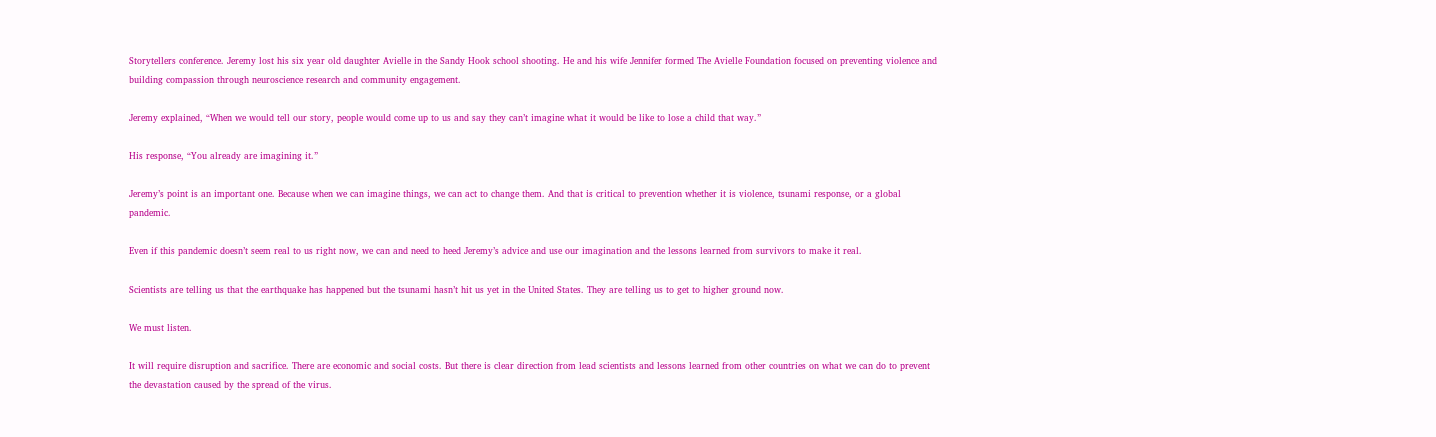Storytellers conference. Jeremy lost his six year old daughter Avielle in the Sandy Hook school shooting. He and his wife Jennifer formed The Avielle Foundation focused on preventing violence and building compassion through neuroscience research and community engagement.

Jeremy explained, “When we would tell our story, people would come up to us and say they can’t imagine what it would be like to lose a child that way.”

His response, “You already are imagining it.”

Jeremy’s point is an important one. Because when we can imagine things, we can act to change them. And that is critical to prevention whether it is violence, tsunami response, or a global pandemic.

Even if this pandemic doesn’t seem real to us right now, we can and need to heed Jeremy’s advice and use our imagination and the lessons learned from survivors to make it real.

Scientists are telling us that the earthquake has happened but the tsunami hasn’t hit us yet in the United States. They are telling us to get to higher ground now.

We must listen.

It will require disruption and sacrifice. There are economic and social costs. But there is clear direction from lead scientists and lessons learned from other countries on what we can do to prevent the devastation caused by the spread of the virus.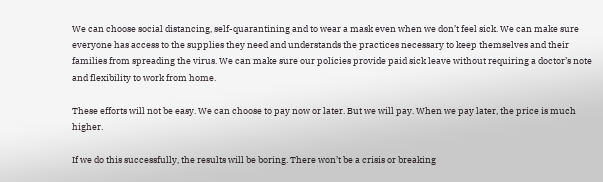We can choose social distancing, self-quarantining and to wear a mask even when we don’t feel sick. We can make sure everyone has access to the supplies they need and understands the practices necessary to keep themselves and their families from spreading the virus. We can make sure our policies provide paid sick leave without requiring a doctor’s note and flexibility to work from home.

These efforts will not be easy. We can choose to pay now or later. But we will pay. When we pay later, the price is much higher.

If we do this successfully, the results will be boring. There won’t be a crisis or breaking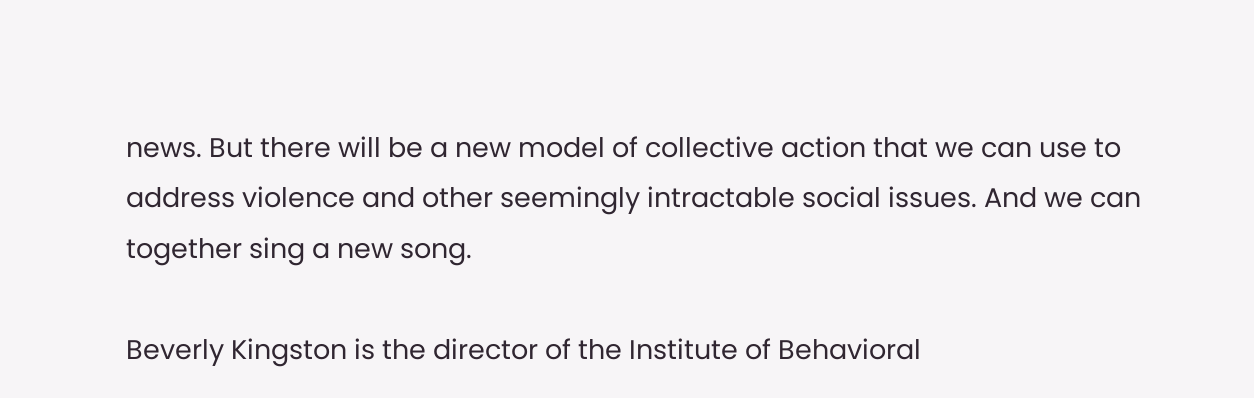news. But there will be a new model of collective action that we can use to address violence and other seemingly intractable social issues. And we can together sing a new song.

Beverly Kingston is the director of the Institute of Behavioral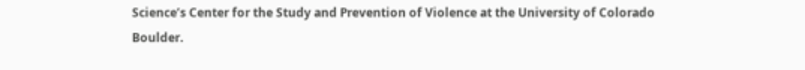Science’s Center for the Study and Prevention of Violence at the University of Colorado Boulder.